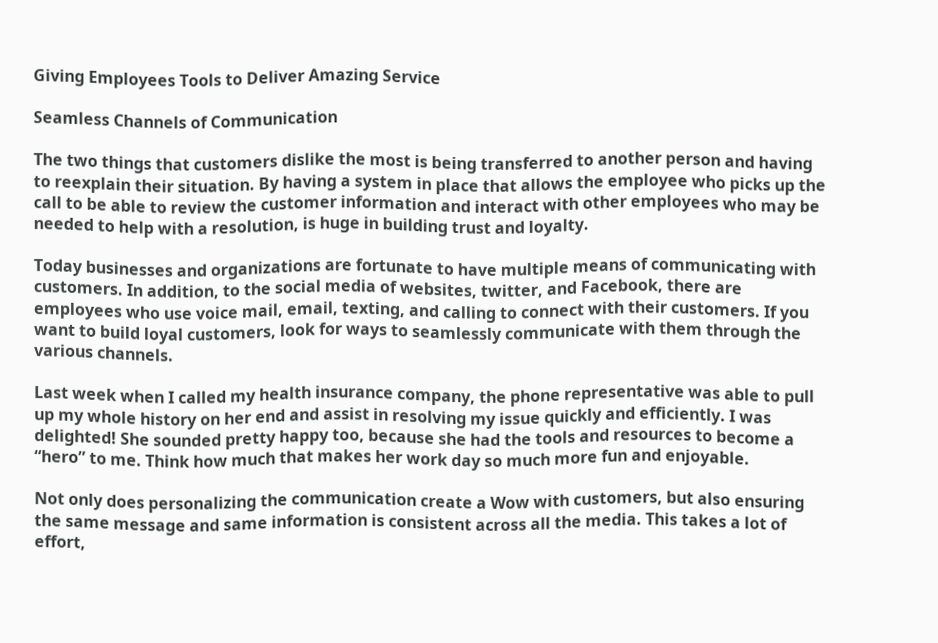Giving Employees Tools to Deliver Amazing Service

Seamless Channels of Communication

The two things that customers dislike the most is being transferred to another person and having to reexplain their situation. By having a system in place that allows the employee who picks up the call to be able to review the customer information and interact with other employees who may be needed to help with a resolution, is huge in building trust and loyalty.

Today businesses and organizations are fortunate to have multiple means of communicating with customers. In addition, to the social media of websites, twitter, and Facebook, there are employees who use voice mail, email, texting, and calling to connect with their customers. If you want to build loyal customers, look for ways to seamlessly communicate with them through the various channels.

Last week when I called my health insurance company, the phone representative was able to pull up my whole history on her end and assist in resolving my issue quickly and efficiently. I was delighted! She sounded pretty happy too, because she had the tools and resources to become a “hero” to me. Think how much that makes her work day so much more fun and enjoyable.

Not only does personalizing the communication create a Wow with customers, but also ensuring the same message and same information is consistent across all the media. This takes a lot of effort,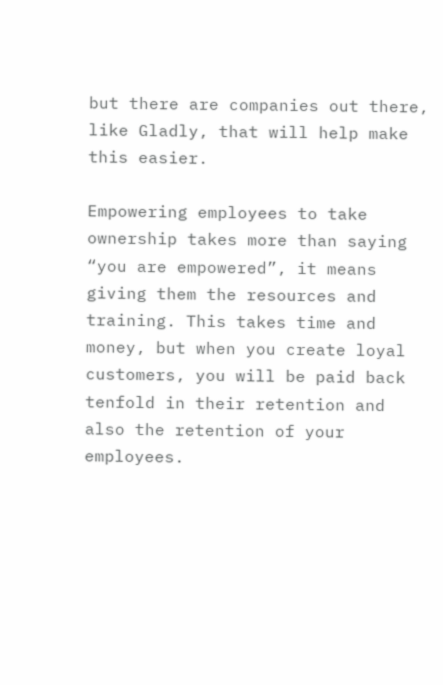but there are companies out there, like Gladly, that will help make this easier.

Empowering employees to take ownership takes more than saying “you are empowered”, it means giving them the resources and training. This takes time and money, but when you create loyal customers, you will be paid back tenfold in their retention and also the retention of your employees.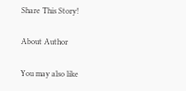Share This Story!

About Author

You may also like